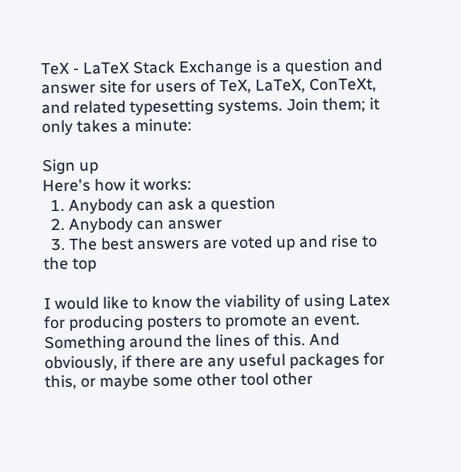TeX - LaTeX Stack Exchange is a question and answer site for users of TeX, LaTeX, ConTeXt, and related typesetting systems. Join them; it only takes a minute:

Sign up
Here's how it works:
  1. Anybody can ask a question
  2. Anybody can answer
  3. The best answers are voted up and rise to the top

I would like to know the viability of using Latex for producing posters to promote an event. Something around the lines of this. And obviously, if there are any useful packages for this, or maybe some other tool other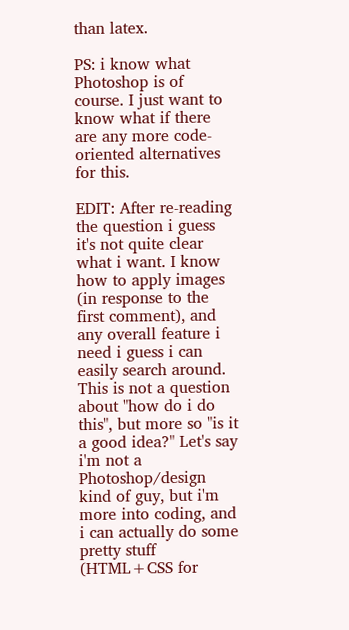than latex.

PS: i know what Photoshop is of course. I just want to know what if there are any more code-oriented alternatives for this.

EDIT: After re-reading the question i guess it's not quite clear what i want. I know how to apply images (in response to the first comment), and any overall feature i need i guess i can easily search around. This is not a question about "how do i do this", but more so "is it a good idea?" Let's say i'm not a Photoshop/design kind of guy, but i'm more into coding, and i can actually do some pretty stuff (HTML+CSS for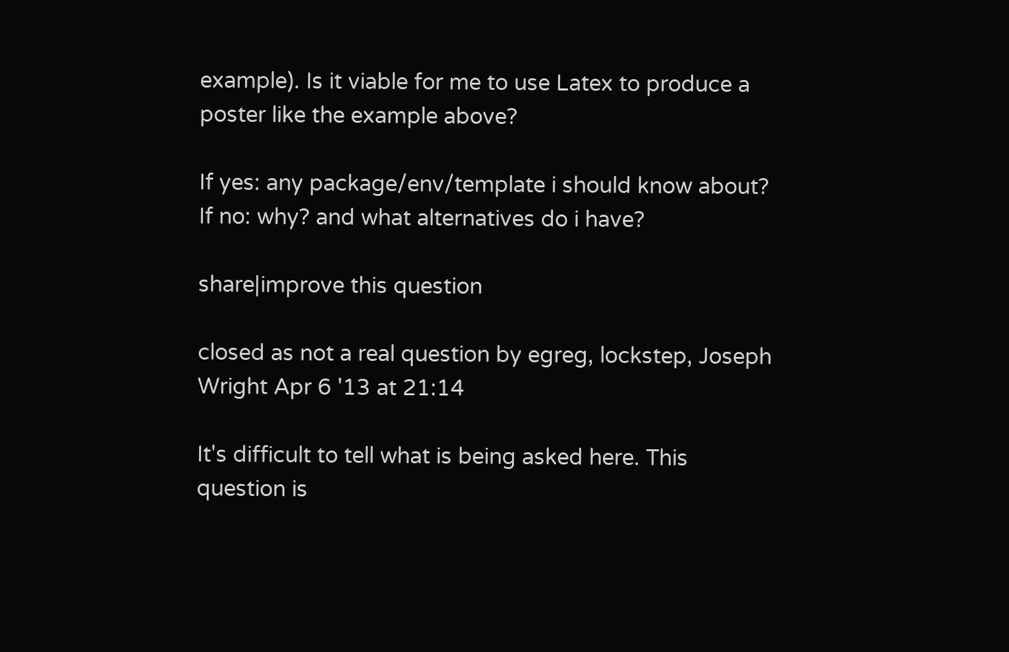example). Is it viable for me to use Latex to produce a poster like the example above?

If yes: any package/env/template i should know about? If no: why? and what alternatives do i have?

share|improve this question

closed as not a real question by egreg, lockstep, Joseph Wright Apr 6 '13 at 21:14

It's difficult to tell what is being asked here. This question is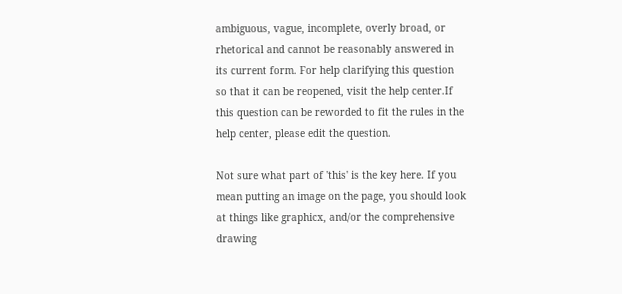ambiguous, vague, incomplete, overly broad, or rhetorical and cannot be reasonably answered in its current form. For help clarifying this question so that it can be reopened, visit the help center.If this question can be reworded to fit the rules in the help center, please edit the question.

Not sure what part of 'this' is the key here. If you mean putting an image on the page, you should look at things like graphicx, and/or the comprehensive drawing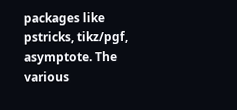packages like pstricks, tikz/pgf, asymptote. The various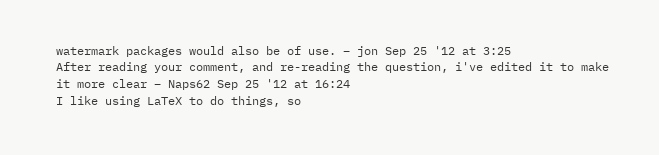watermark packages would also be of use. – jon Sep 25 '12 at 3:25
After reading your comment, and re-reading the question, i've edited it to make it more clear – Naps62 Sep 25 '12 at 16:24
I like using LaTeX to do things, so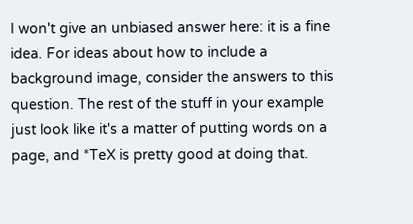I won't give an unbiased answer here: it is a fine idea. For ideas about how to include a background image, consider the answers to this question. The rest of the stuff in your example just look like it's a matter of putting words on a page, and *TeX is pretty good at doing that.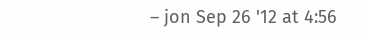– jon Sep 26 '12 at 4:56